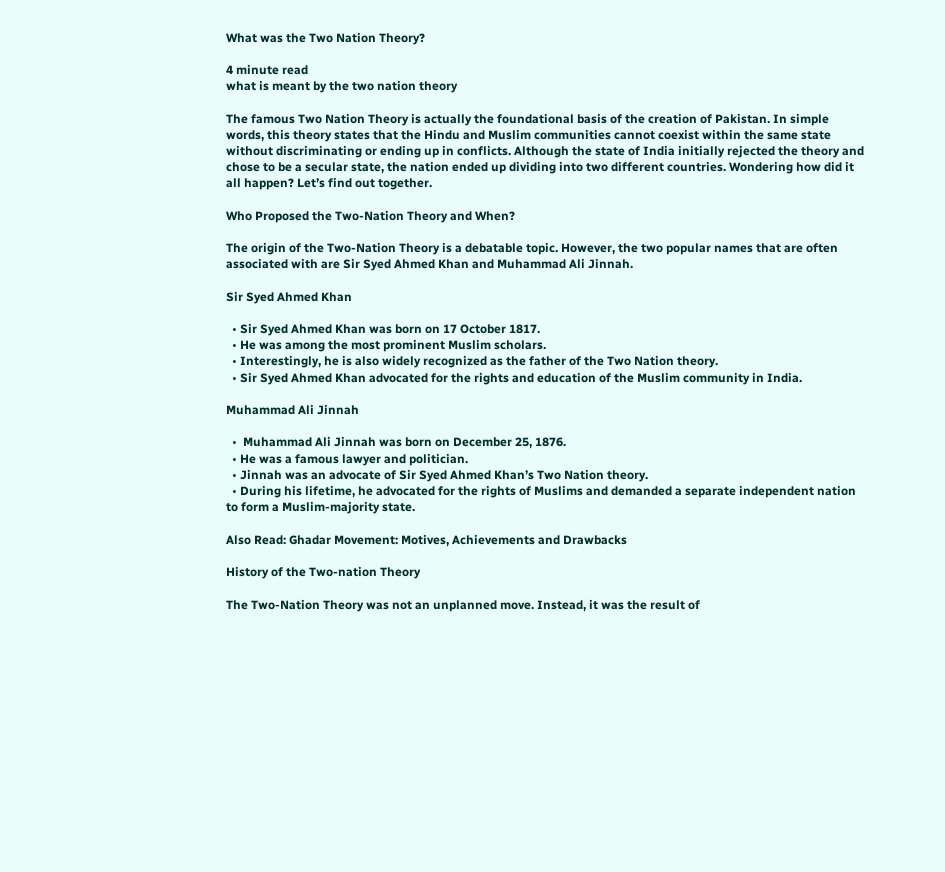What was the Two Nation Theory?

4 minute read
what is meant by the two nation theory

The famous Two Nation Theory is actually the foundational basis of the creation of Pakistan. In simple words, this theory states that the Hindu and Muslim communities cannot coexist within the same state without discriminating or ending up in conflicts. Although the state of India initially rejected the theory and chose to be a secular state, the nation ended up dividing into two different countries. Wondering how did it all happen? Let’s find out together.

Who Proposed the Two-Nation Theory and When?

The origin of the Two-Nation Theory is a debatable topic. However, the two popular names that are often associated with are Sir Syed Ahmed Khan and Muhammad Ali Jinnah.

Sir Syed Ahmed Khan

  • Sir Syed Ahmed Khan was born on 17 October 1817.
  • He was among the most prominent Muslim scholars.
  • Interestingly, he is also widely recognized as the father of the Two Nation theory.
  • Sir Syed Ahmed Khan advocated for the rights and education of the Muslim community in India.

Muhammad Ali Jinnah

  •  Muhammad Ali Jinnah was born on December 25, 1876.
  • He was a famous lawyer and politician.
  • Jinnah was an advocate of Sir Syed Ahmed Khan’s Two Nation theory.
  • During his lifetime, he advocated for the rights of Muslims and demanded a separate independent nation to form a Muslim-majority state.

Also Read: Ghadar Movement: Motives, Achievements and Drawbacks

History of the Two-nation Theory

The Two-Nation Theory was not an unplanned move. Instead, it was the result of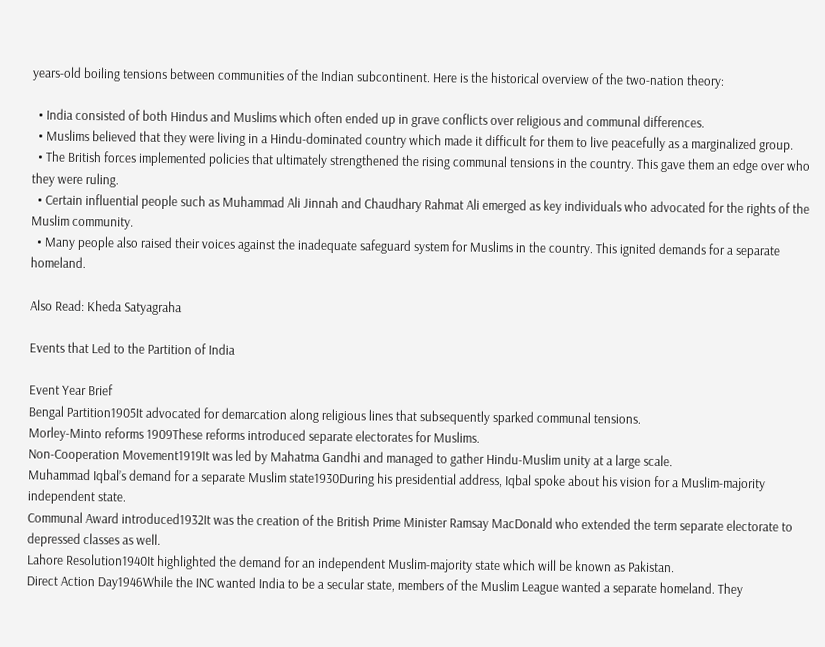years-old boiling tensions between communities of the Indian subcontinent. Here is the historical overview of the two-nation theory:

  • India consisted of both Hindus and Muslims which often ended up in grave conflicts over religious and communal differences.
  • Muslims believed that they were living in a Hindu-dominated country which made it difficult for them to live peacefully as a marginalized group.
  • The British forces implemented policies that ultimately strengthened the rising communal tensions in the country. This gave them an edge over who they were ruling.
  • Certain influential people such as Muhammad Ali Jinnah and Chaudhary Rahmat Ali emerged as key individuals who advocated for the rights of the Muslim community.
  • Many people also raised their voices against the inadequate safeguard system for Muslims in the country. This ignited demands for a separate homeland.

Also Read: Kheda Satyagraha

Events that Led to the Partition of India

Event Year Brief
Bengal Partition1905It advocated for demarcation along religious lines that subsequently sparked communal tensions.
Morley-Minto reforms 1909These reforms introduced separate electorates for Muslims.
Non-Cooperation Movement1919It was led by Mahatma Gandhi and managed to gather Hindu-Muslim unity at a large scale.
Muhammad Iqbal’s demand for a separate Muslim state1930During his presidential address, Iqbal spoke about his vision for a Muslim-majority independent state.
Communal Award introduced1932It was the creation of the British Prime Minister Ramsay MacDonald who extended the term separate electorate to depressed classes as well.
Lahore Resolution1940It highlighted the demand for an independent Muslim-majority state which will be known as Pakistan.
Direct Action Day1946While the INC wanted India to be a secular state, members of the Muslim League wanted a separate homeland. They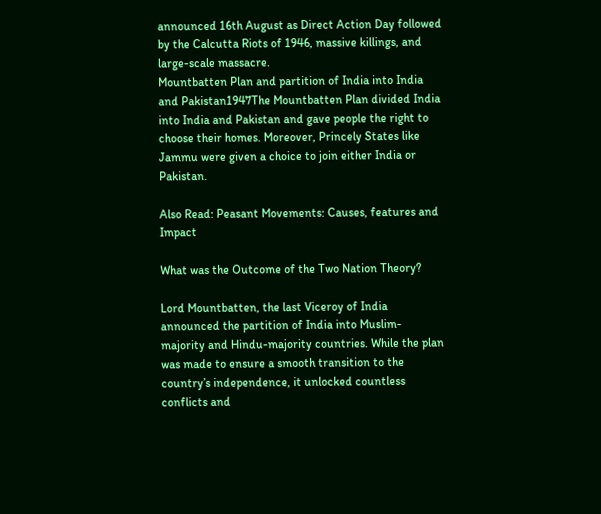announced 16th August as Direct Action Day followed by the Calcutta Riots of 1946, massive killings, and large-scale massacre.
Mountbatten Plan and partition of India into India and Pakistan1947The Mountbatten Plan divided India into India and Pakistan and gave people the right to choose their homes. Moreover, Princely States like Jammu were given a choice to join either India or Pakistan.

Also Read: Peasant Movements: Causes, features and Impact

What was the Outcome of the Two Nation Theory?

Lord Mountbatten, the last Viceroy of India announced the partition of India into Muslim-majority and Hindu-majority countries. While the plan was made to ensure a smooth transition to the country’s independence, it unlocked countless conflicts and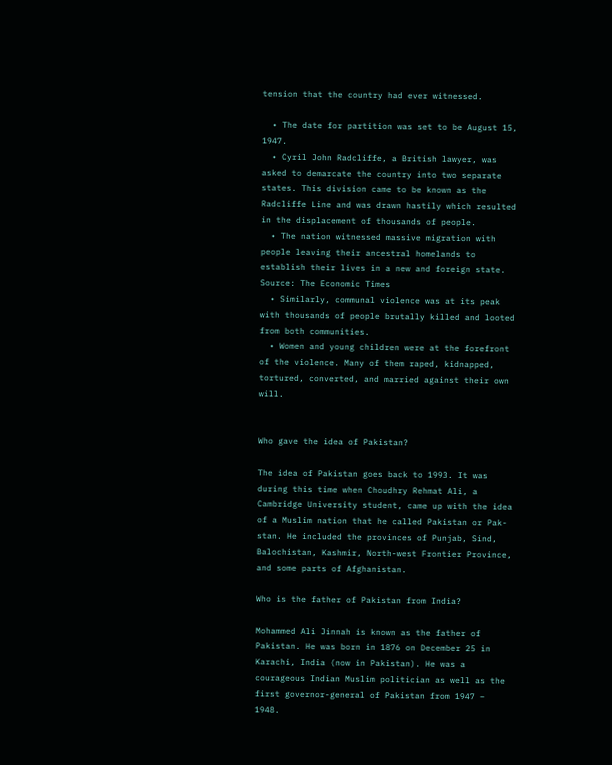tension that the country had ever witnessed.

  • The date for partition was set to be August 15, 1947.
  • Cyril John Radcliffe, a British lawyer, was asked to demarcate the country into two separate states. This division came to be known as the Radcliffe Line and was drawn hastily which resulted in the displacement of thousands of people.
  • The nation witnessed massive migration with people leaving their ancestral homelands to establish their lives in a new and foreign state.
Source: The Economic Times
  • Similarly, communal violence was at its peak with thousands of people brutally killed and looted from both communities.
  • Women and young children were at the forefront of the violence. Many of them raped, kidnapped, tortured, converted, and married against their own will.


Who gave the idea of Pakistan?

The idea of Pakistan goes back to 1993. It was during this time when Choudhry Rehmat Ali, a Cambridge University student, came up with the idea of a Muslim nation that he called Pakistan or Pak-stan. He included the provinces of Punjab, Sind, Balochistan, Kashmir, North-west Frontier Province, and some parts of Afghanistan.

Who is the father of Pakistan from India?

Mohammed Ali Jinnah is known as the father of Pakistan. He was born in 1876 on December 25 in Karachi, India (now in Pakistan). He was a courageous Indian Muslim politician as well as the first governor-general of Pakistan from 1947 – 1948.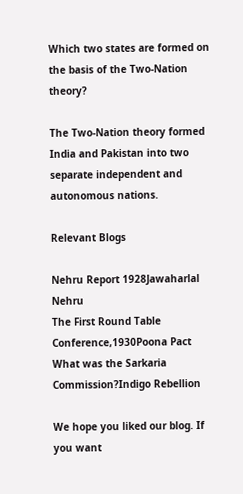Which two states are formed on the basis of the Two-Nation theory?

The Two-Nation theory formed India and Pakistan into two separate independent and autonomous nations.

Relevant Blogs

Nehru Report 1928Jawaharlal Nehru
The First Round Table Conference,1930Poona Pact
What was the Sarkaria Commission?Indigo Rebellion

We hope you liked our blog. If you want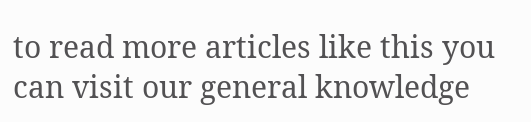to read more articles like this you can visit our general knowledge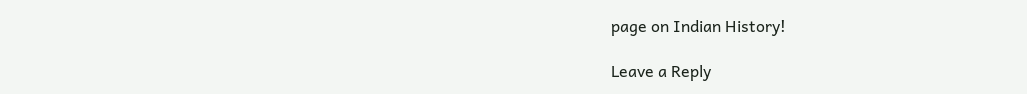page on Indian History!

Leave a Reply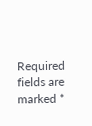Required fields are marked *